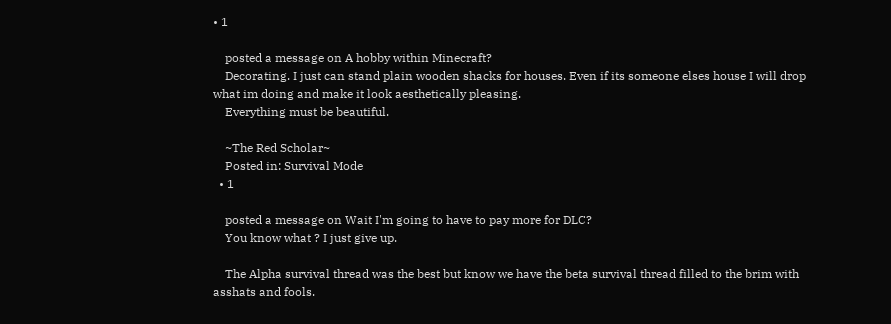• 1

    posted a message on A hobby within Minecraft?
    Decorating. I just can stand plain wooden shacks for houses. Even if its someone elses house I will drop what im doing and make it look aesthetically pleasing.
    Everything must be beautiful.

    ~The Red Scholar~
    Posted in: Survival Mode
  • 1

    posted a message on Wait I'm going to have to pay more for DLC?
    You know what ? I just give up.

    The Alpha survival thread was the best but know we have the beta survival thread filled to the brim with asshats and fools.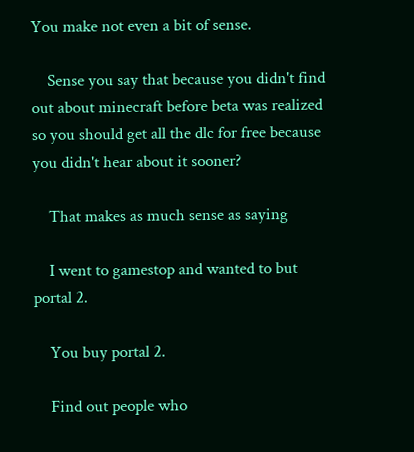You make not even a bit of sense.

    Sense you say that because you didn't find out about minecraft before beta was realized so you should get all the dlc for free because you didn't hear about it sooner?

    That makes as much sense as saying

    I went to gamestop and wanted to but portal 2.

    You buy portal 2.

    Find out people who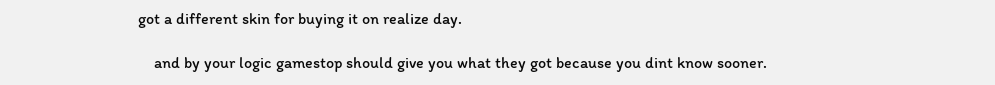got a different skin for buying it on realize day.

    and by your logic gamestop should give you what they got because you dint know sooner.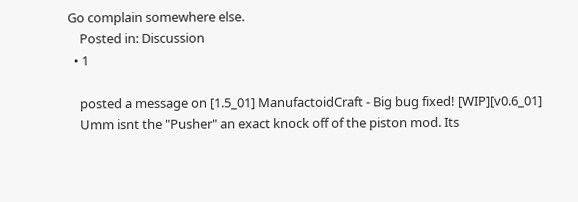Go complain somewhere else.
    Posted in: Discussion
  • 1

    posted a message on [1.5_01] ManufactoidCraft - Big bug fixed! [WIP][v0.6_01]
    Umm isnt the "Pusher" an exact knock off of the piston mod. Its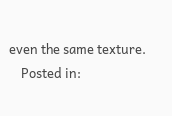even the same texture.
    Posted in: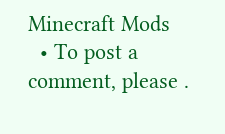Minecraft Mods
  • To post a comment, please .